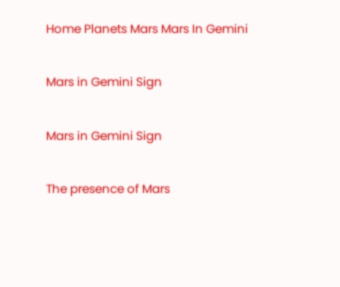Home Planets Mars Mars In Gemini

Mars in Gemini Sign

Mars in Gemini Sign

The presence of Mars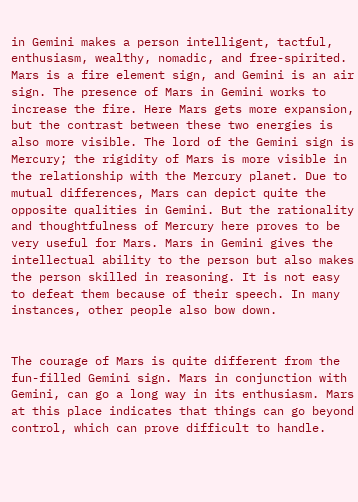in Gemini makes a person intelligent, tactful, enthusiasm, wealthy, nomadic, and free-spirited. Mars is a fire element sign, and Gemini is an air sign. The presence of Mars in Gemini works to increase the fire. Here Mars gets more expansion, but the contrast between these two energies is also more visible. The lord of the Gemini sign is Mercury; the rigidity of Mars is more visible in the relationship with the Mercury planet. Due to mutual differences, Mars can depict quite the opposite qualities in Gemini. But the rationality and thoughtfulness of Mercury here proves to be very useful for Mars. Mars in Gemini gives the intellectual ability to the person but also makes the person skilled in reasoning. It is not easy to defeat them because of their speech. In many instances, other people also bow down.


The courage of Mars is quite different from the fun-filled Gemini sign. Mars in conjunction with Gemini, can go a long way in its enthusiasm. Mars at this place indicates that things can go beyond control, which can prove difficult to handle.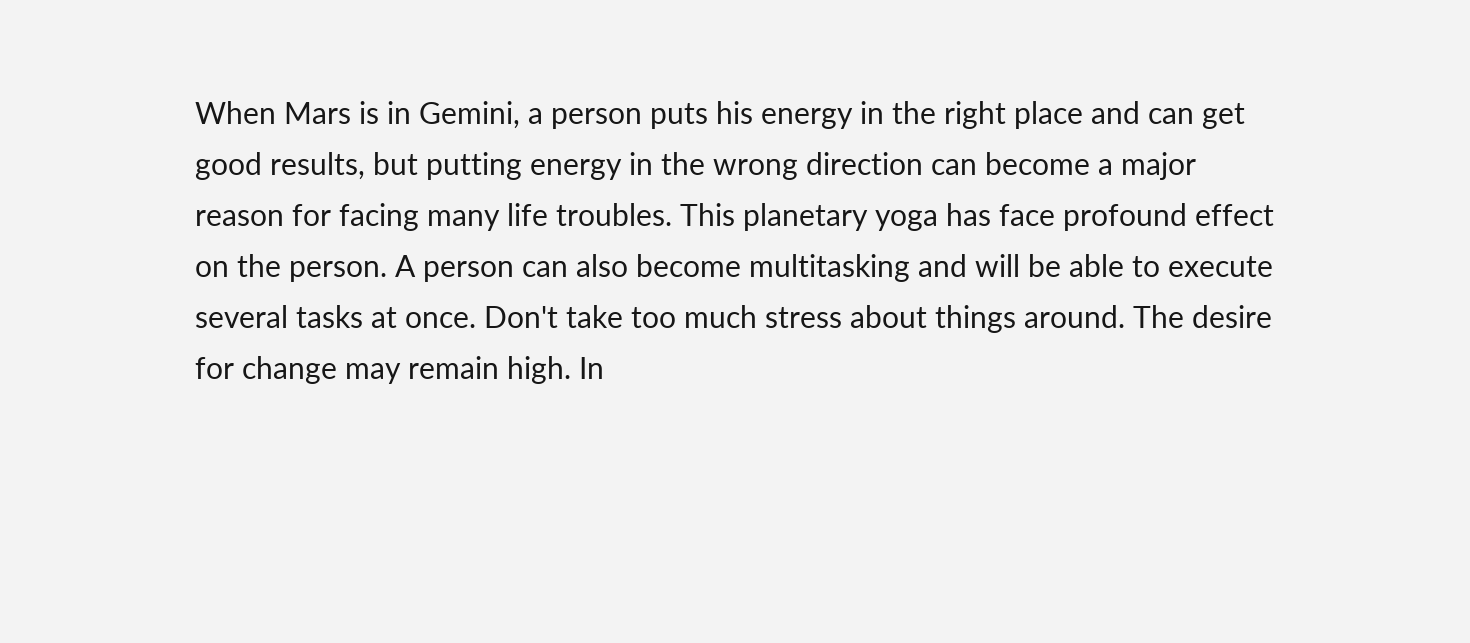When Mars is in Gemini, a person puts his energy in the right place and can get good results, but putting energy in the wrong direction can become a major reason for facing many life troubles. This planetary yoga has face profound effect on the person. A person can also become multitasking and will be able to execute several tasks at once. Don't take too much stress about things around. The desire for change may remain high. In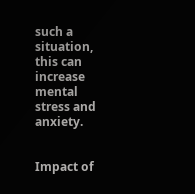such a situation, this can increase mental stress and anxiety.


Impact of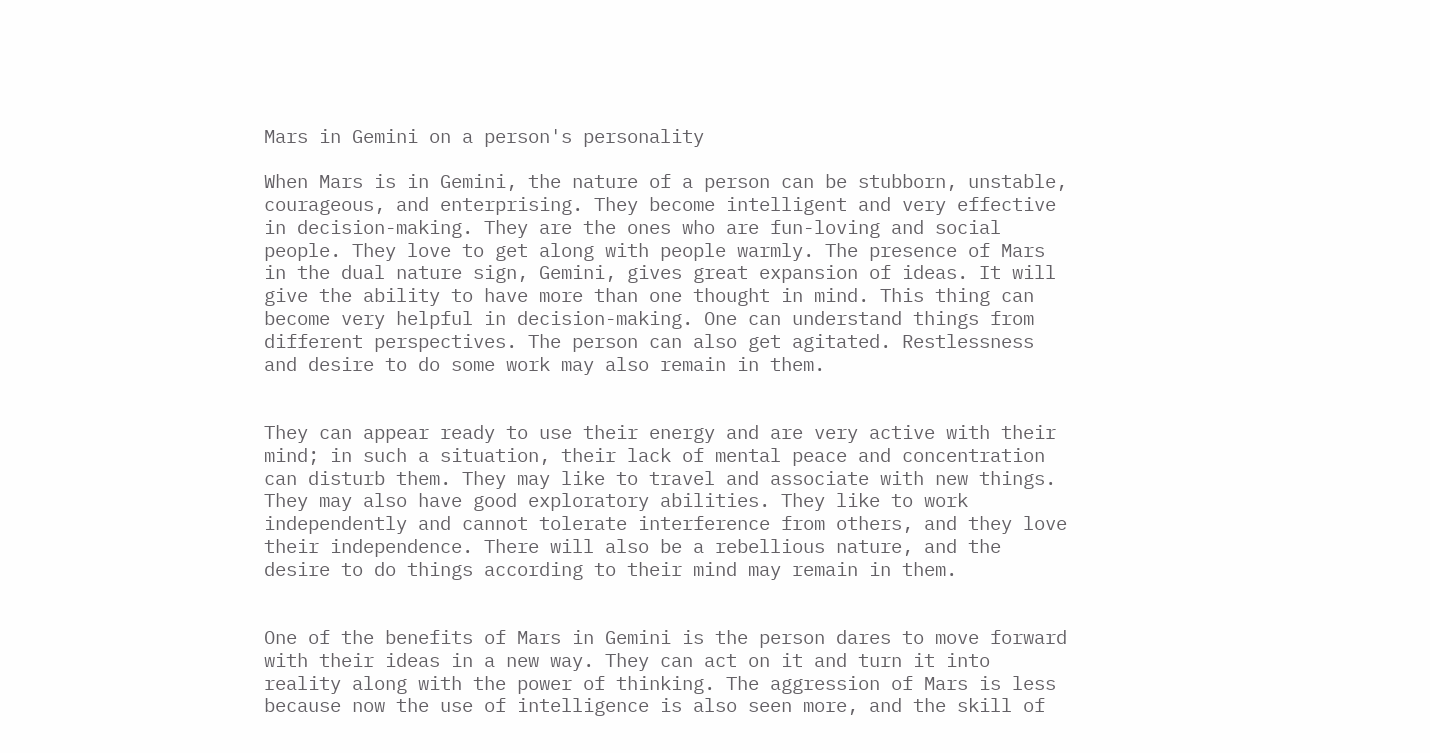Mars in Gemini on a person's personality

When Mars is in Gemini, the nature of a person can be stubborn, unstable, courageous, and enterprising. They become intelligent and very effective in decision-making. They are the ones who are fun-loving and social people. They love to get along with people warmly. The presence of Mars in the dual nature sign, Gemini, gives great expansion of ideas. It will give the ability to have more than one thought in mind. This thing can become very helpful in decision-making. One can understand things from different perspectives. The person can also get agitated. Restlessness and desire to do some work may also remain in them.


They can appear ready to use their energy and are very active with their mind; in such a situation, their lack of mental peace and concentration can disturb them. They may like to travel and associate with new things. They may also have good exploratory abilities. They like to work independently and cannot tolerate interference from others, and they love their independence. There will also be a rebellious nature, and the desire to do things according to their mind may remain in them.


One of the benefits of Mars in Gemini is the person dares to move forward with their ideas in a new way. They can act on it and turn it into reality along with the power of thinking. The aggression of Mars is less because now the use of intelligence is also seen more, and the skill of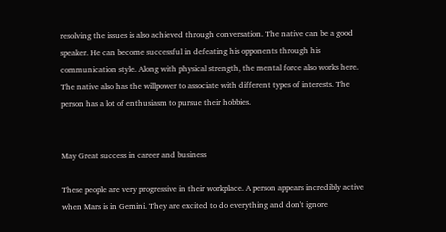resolving the issues is also achieved through conversation. The native can be a good speaker. He can become successful in defeating his opponents through his communication style. Along with physical strength, the mental force also works here. The native also has the willpower to associate with different types of interests. The person has a lot of enthusiasm to pursue their hobbies.


May Great success in career and business

These people are very progressive in their workplace. A person appears incredibly active when Mars is in Gemini. They are excited to do everything and don't ignore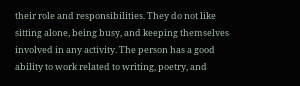their role and responsibilities. They do not like sitting alone, being busy, and keeping themselves involved in any activity. The person has a good ability to work related to writing, poetry, and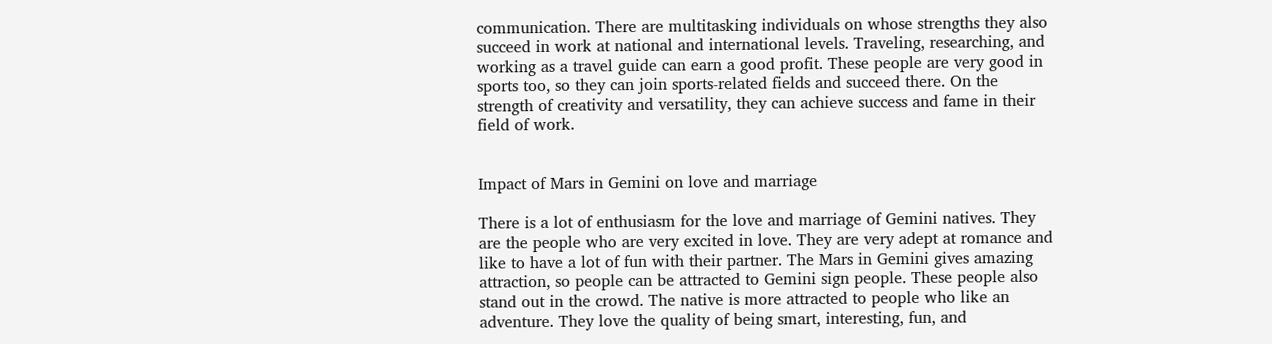communication. There are multitasking individuals on whose strengths they also succeed in work at national and international levels. Traveling, researching, and working as a travel guide can earn a good profit. These people are very good in sports too, so they can join sports-related fields and succeed there. On the strength of creativity and versatility, they can achieve success and fame in their field of work.


Impact of Mars in Gemini on love and marriage

There is a lot of enthusiasm for the love and marriage of Gemini natives. They are the people who are very excited in love. They are very adept at romance and like to have a lot of fun with their partner. The Mars in Gemini gives amazing attraction, so people can be attracted to Gemini sign people. These people also stand out in the crowd. The native is more attracted to people who like an adventure. They love the quality of being smart, interesting, fun, and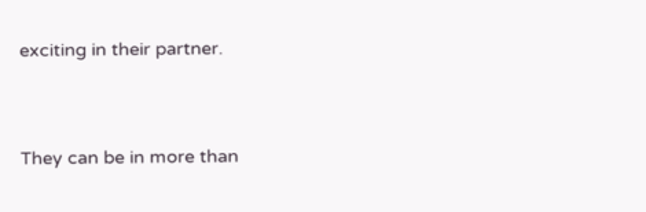exciting in their partner.


They can be in more than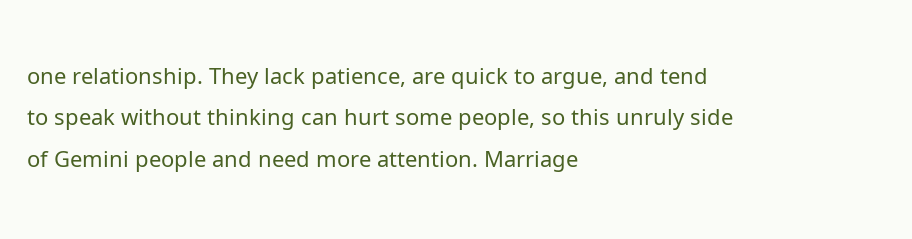one relationship. They lack patience, are quick to argue, and tend to speak without thinking can hurt some people, so this unruly side of Gemini people and need more attention. Marriage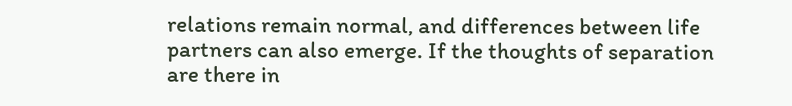relations remain normal, and differences between life partners can also emerge. If the thoughts of separation are there in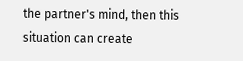the partner's mind, then this situation can create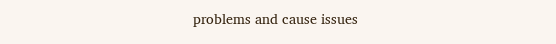problems and cause issues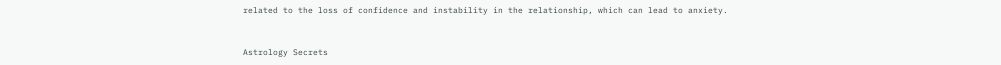related to the loss of confidence and instability in the relationship, which can lead to anxiety.


Astrology Secrets